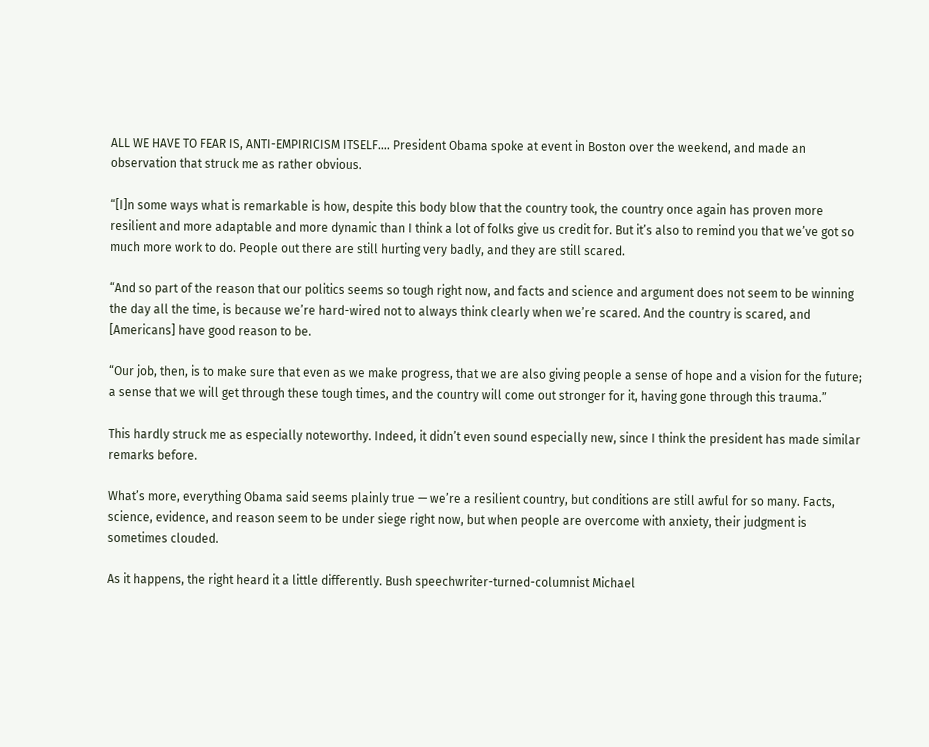ALL WE HAVE TO FEAR IS, ANTI-EMPIRICISM ITSELF…. President Obama spoke at event in Boston over the weekend, and made an observation that struck me as rather obvious.

“[I]n some ways what is remarkable is how, despite this body blow that the country took, the country once again has proven more resilient and more adaptable and more dynamic than I think a lot of folks give us credit for. But it’s also to remind you that we’ve got so much more work to do. People out there are still hurting very badly, and they are still scared.

“And so part of the reason that our politics seems so tough right now, and facts and science and argument does not seem to be winning the day all the time, is because we’re hard-wired not to always think clearly when we’re scared. And the country is scared, and [Americans] have good reason to be.

“Our job, then, is to make sure that even as we make progress, that we are also giving people a sense of hope and a vision for the future; a sense that we will get through these tough times, and the country will come out stronger for it, having gone through this trauma.”

This hardly struck me as especially noteworthy. Indeed, it didn’t even sound especially new, since I think the president has made similar remarks before.

What’s more, everything Obama said seems plainly true — we’re a resilient country, but conditions are still awful for so many. Facts, science, evidence, and reason seem to be under siege right now, but when people are overcome with anxiety, their judgment is sometimes clouded.

As it happens, the right heard it a little differently. Bush speechwriter-turned-columnist Michael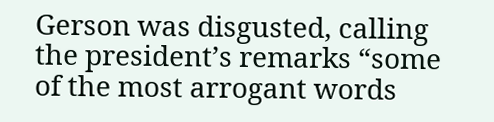Gerson was disgusted, calling the president’s remarks “some of the most arrogant words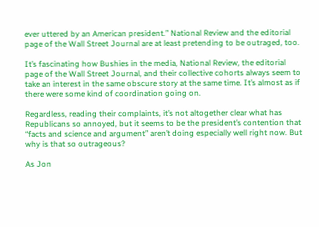ever uttered by an American president.” National Review and the editorial page of the Wall Street Journal are at least pretending to be outraged, too.

It’s fascinating how Bushies in the media, National Review, the editorial page of the Wall Street Journal, and their collective cohorts always seem to take an interest in the same obscure story at the same time. It’s almost as if there were some kind of coordination going on.

Regardless, reading their complaints, it’s not altogether clear what has Republicans so annoyed, but it seems to be the president’s contention that “facts and science and argument” aren’t doing especially well right now. But why is that so outrageous?

As Jon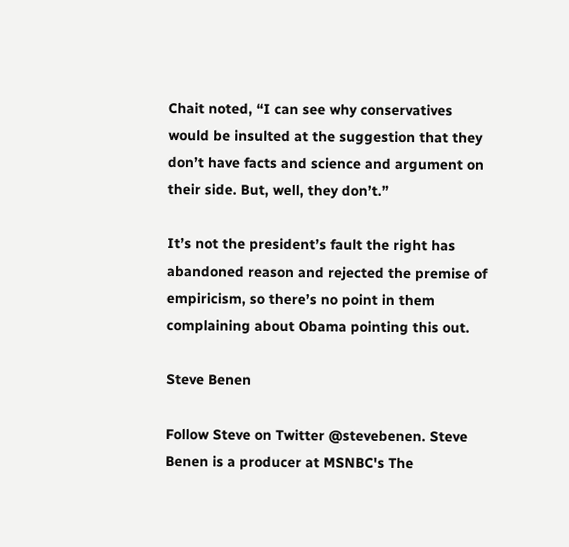Chait noted, “I can see why conservatives would be insulted at the suggestion that they don’t have facts and science and argument on their side. But, well, they don’t.”

It’s not the president’s fault the right has abandoned reason and rejected the premise of empiricism, so there’s no point in them complaining about Obama pointing this out.

Steve Benen

Follow Steve on Twitter @stevebenen. Steve Benen is a producer at MSNBC's The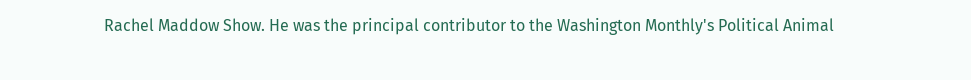Rachel Maddow Show. He was the principal contributor to the Washington Monthly's Political Animal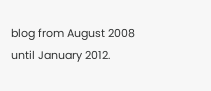blog from August 2008 until January 2012.